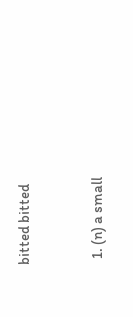bitted bitted


  1. (n) a small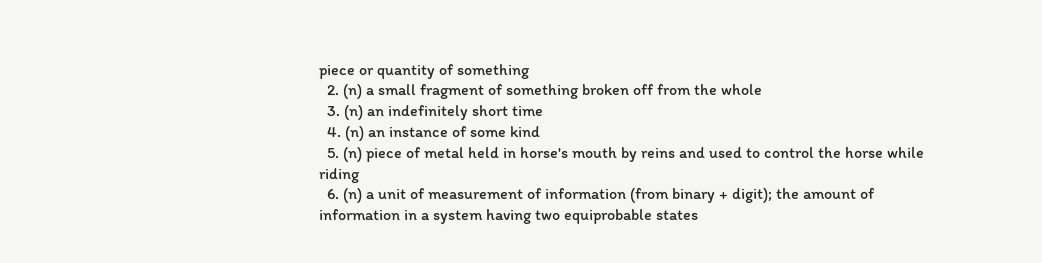piece or quantity of something
  2. (n) a small fragment of something broken off from the whole
  3. (n) an indefinitely short time
  4. (n) an instance of some kind
  5. (n) piece of metal held in horse's mouth by reins and used to control the horse while riding
  6. (n) a unit of measurement of information (from binary + digit); the amount of information in a system having two equiprobable states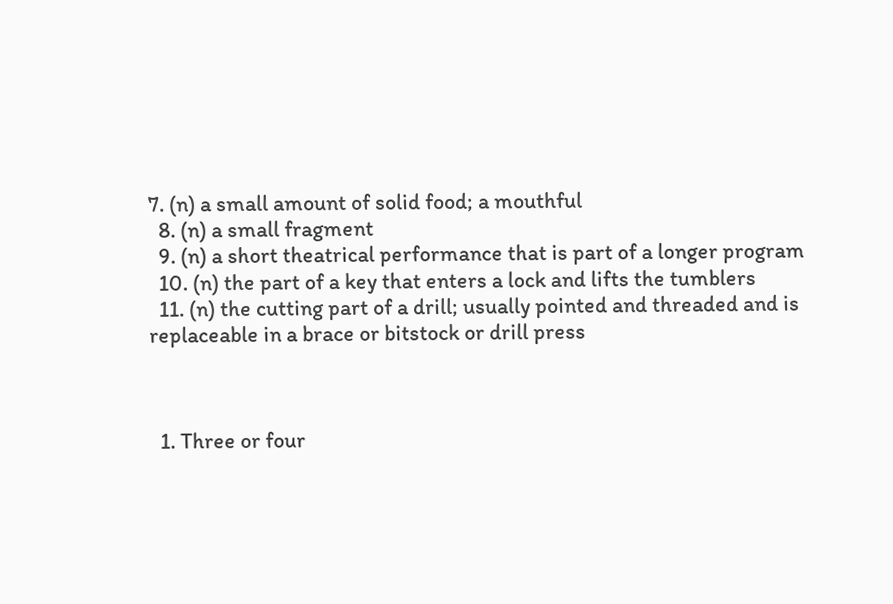7. (n) a small amount of solid food; a mouthful
  8. (n) a small fragment
  9. (n) a short theatrical performance that is part of a longer program
  10. (n) the part of a key that enters a lock and lifts the tumblers
  11. (n) the cutting part of a drill; usually pointed and threaded and is replaceable in a brace or bitstock or drill press



  1. Three or four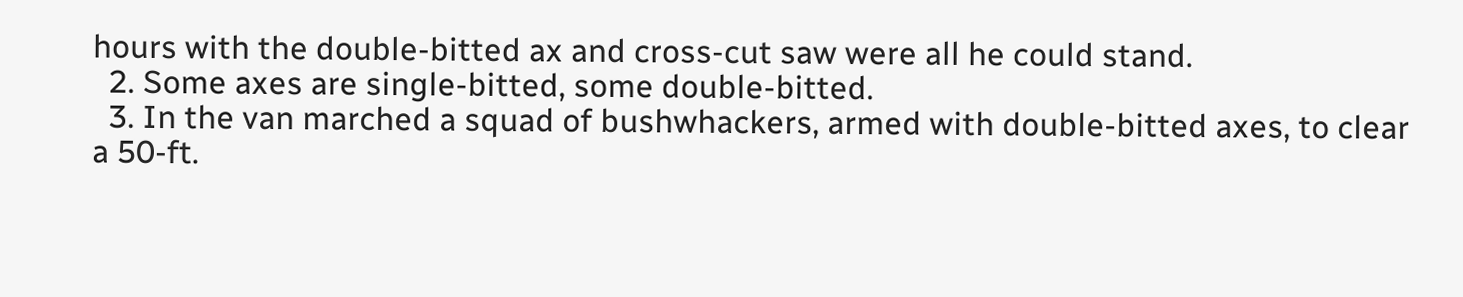hours with the double-bitted ax and cross-cut saw were all he could stand.
  2. Some axes are single-bitted, some double-bitted.
  3. In the van marched a squad of bushwhackers, armed with double-bitted axes, to clear a 50-ft.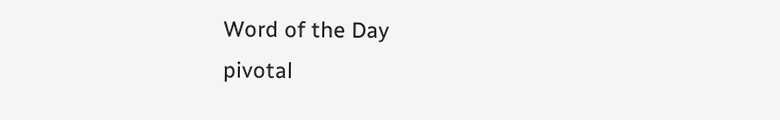Word of the Day
pivotal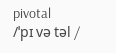pivotal
/ˈpɪ və təl /